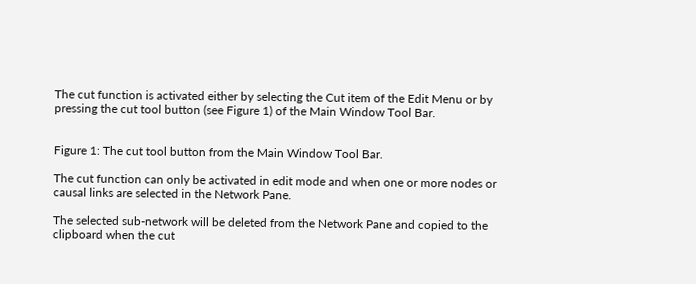The cut function is activated either by selecting the Cut item of the Edit Menu or by pressing the cut tool button (see Figure 1) of the Main Window Tool Bar.


Figure 1: The cut tool button from the Main Window Tool Bar.

The cut function can only be activated in edit mode and when one or more nodes or causal links are selected in the Network Pane.

The selected sub-network will be deleted from the Network Pane and copied to the clipboard when the cut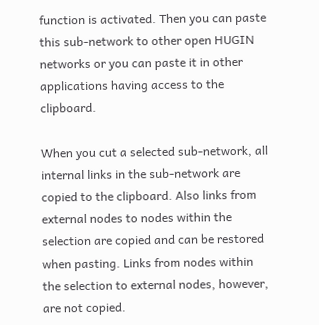function is activated. Then you can paste this sub-network to other open HUGIN networks or you can paste it in other applications having access to the clipboard.

When you cut a selected sub-network, all internal links in the sub-network are copied to the clipboard. Also links from external nodes to nodes within the selection are copied and can be restored when pasting. Links from nodes within the selection to external nodes, however, are not copied.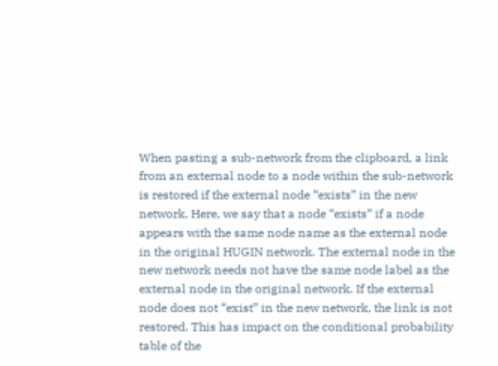When pasting a sub-network from the clipboard, a link from an external node to a node within the sub-network is restored if the external node “exists” in the new network. Here, we say that a node “exists” if a node appears with the same node name as the external node in the original HUGIN network. The external node in the new network needs not have the same node label as the external node in the original network. If the external node does not “exist” in the new network, the link is not restored. This has impact on the conditional probability table of the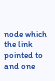node which the link pointed to and one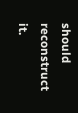should reconstruct it.